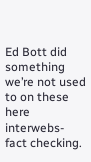Ed Bott did something we’re not used to on these here interwebs- fact checking.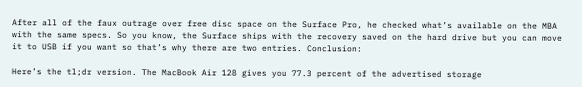After all of the faux outrage over free disc space on the Surface Pro, he checked what’s available on the MBA with the same specs. So you know, the Surface ships with the recovery saved on the hard drive but you can move it to USB if you want so that’s why there are two entries. Conclusion:

Here’s the tl;dr version. The MacBook Air 128 gives you 77.3 percent of the advertised storage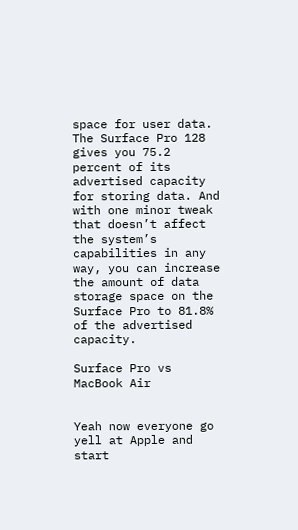space for user data. The Surface Pro 128 gives you 75.2 percent of its advertised capacity for storing data. And with one minor tweak that doesn’t affect the system’s capabilities in any way, you can increase the amount of data storage space on the Surface Pro to 81.8% of the advertised capacity.

Surface Pro vs MacBook Air


Yeah now everyone go yell at Apple and start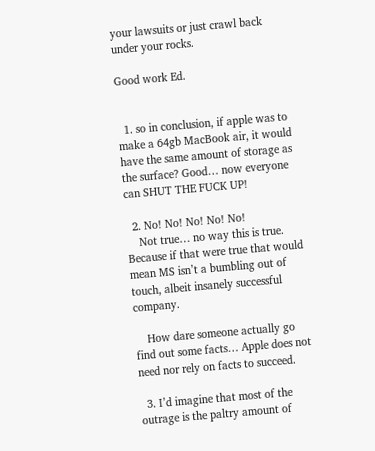your lawsuits or just crawl back under your rocks.

Good work Ed.


  1. so in conclusion, if apple was to make a 64gb MacBook air, it would have the same amount of storage as the surface? Good… now everyone can SHUT THE FUCK UP!

  2. No! No! No! No! No!
    Not true… no way this is true. Because if that were true that would mean MS isn’t a bumbling out of touch, albeit insanely successful company.

    How dare someone actually go find out some facts… Apple does not need nor rely on facts to succeed.

  3. I’d imagine that most of the outrage is the paltry amount of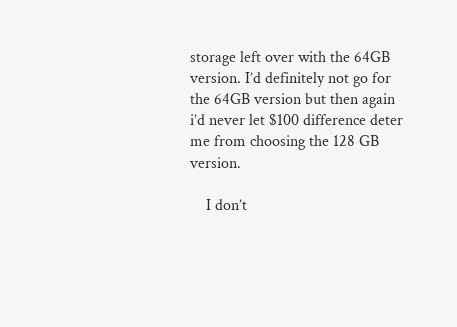storage left over with the 64GB version. I’d definitely not go for the 64GB version but then again i’d never let $100 difference deter me from choosing the 128 GB version.

    I don’t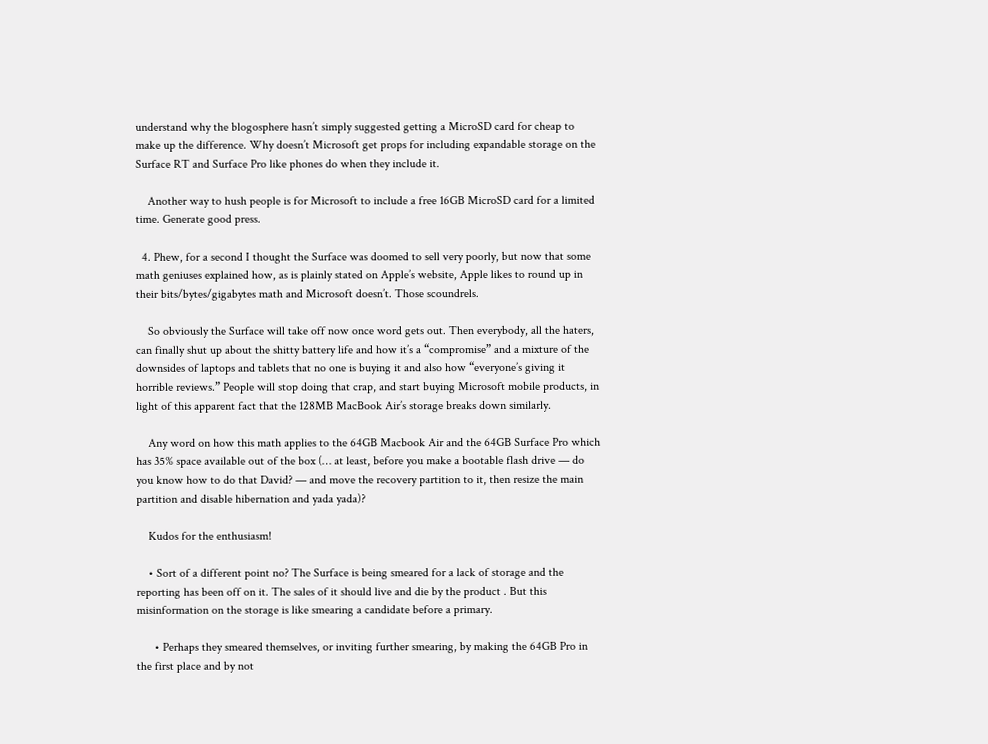understand why the blogosphere hasn’t simply suggested getting a MicroSD card for cheap to make up the difference. Why doesn’t Microsoft get props for including expandable storage on the Surface RT and Surface Pro like phones do when they include it.

    Another way to hush people is for Microsoft to include a free 16GB MicroSD card for a limited time. Generate good press.

  4. Phew, for a second I thought the Surface was doomed to sell very poorly, but now that some math geniuses explained how, as is plainly stated on Apple’s website, Apple likes to round up in their bits/bytes/gigabytes math and Microsoft doesn’t. Those scoundrels.

    So obviously the Surface will take off now once word gets out. Then everybody, all the haters, can finally shut up about the shitty battery life and how it’s a “compromise” and a mixture of the downsides of laptops and tablets that no one is buying it and also how “everyone’s giving it horrible reviews.” People will stop doing that crap, and start buying Microsoft mobile products, in light of this apparent fact that the 128MB MacBook Air’s storage breaks down similarly.

    Any word on how this math applies to the 64GB Macbook Air and the 64GB Surface Pro which has 35% space available out of the box (… at least, before you make a bootable flash drive — do you know how to do that David? — and move the recovery partition to it, then resize the main partition and disable hibernation and yada yada)?

    Kudos for the enthusiasm!

    • Sort of a different point no? The Surface is being smeared for a lack of storage and the reporting has been off on it. The sales of it should live and die by the product . But this misinformation on the storage is like smearing a candidate before a primary.

      • Perhaps they smeared themselves, or inviting further smearing, by making the 64GB Pro in the first place and by not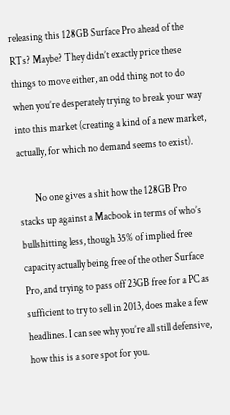releasing this 128GB Surface Pro ahead of the RTs? Maybe? They didn’t exactly price these things to move either, an odd thing not to do when you’re desperately trying to break your way into this market (creating a kind of a new market, actually, for which no demand seems to exist).

        No one gives a shit how the 128GB Pro stacks up against a Macbook in terms of who’s bullshitting less, though 35% of implied free capacity actually being free of the other Surface Pro, and trying to pass off 23GB free for a PC as sufficient to try to sell in 2013, does make a few headlines. I can see why you’re all still defensive, how this is a sore spot for you.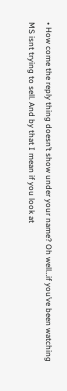• How come the reply thing doesn’t show under your name? Oh well…if you’ve been watching MS isnt trying to sell. And by that I mean if you look at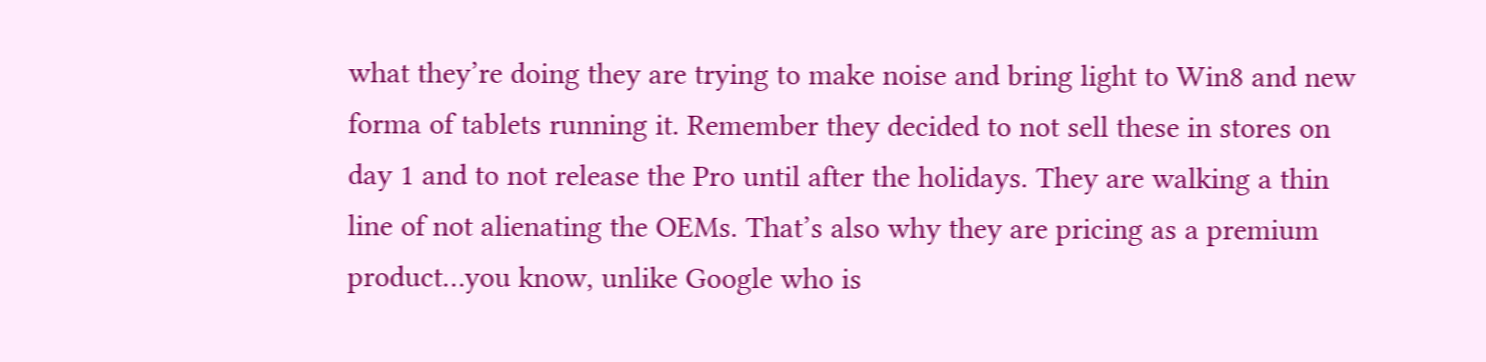what they’re doing they are trying to make noise and bring light to Win8 and new forma of tablets running it. Remember they decided to not sell these in stores on day 1 and to not release the Pro until after the holidays. They are walking a thin line of not alienating the OEMs. That’s also why they are pricing as a premium product…you know, unlike Google who is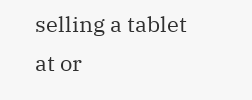selling a tablet at or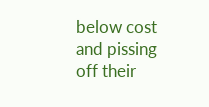below cost and pissing off their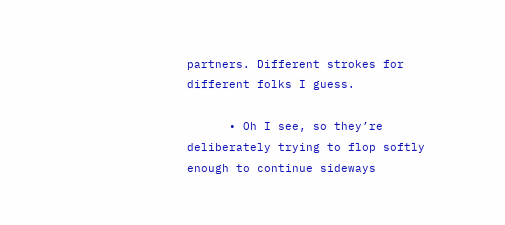partners. Different strokes for different folks I guess.

      • Oh I see, so they’re deliberately trying to flop softly enough to continue sideways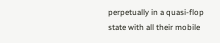perpetually in a quasi-flop state with all their mobile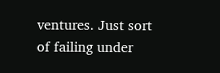ventures. Just sort of failing under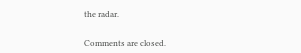the radar.


Comments are closed.